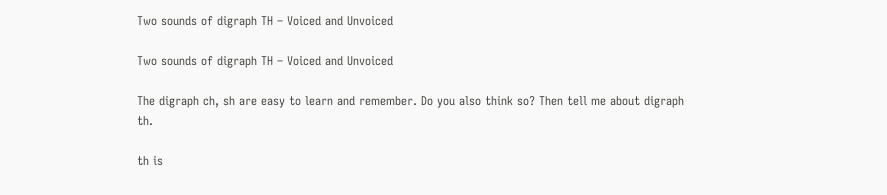Two sounds of digraph TH – Voiced and Unvoiced

Two sounds of digraph TH – Voiced and Unvoiced

The digraph ch, sh are easy to learn and remember. Do you also think so? Then tell me about digraph th.

th is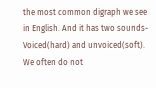the most common digraph we see in English. And it has two sounds- Voiced(hard) and unvoiced(soft). We often do not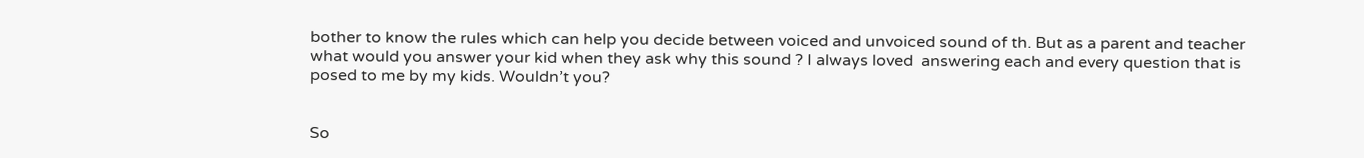bother to know the rules which can help you decide between voiced and unvoiced sound of th. But as a parent and teacher what would you answer your kid when they ask why this sound ? I always loved  answering each and every question that is posed to me by my kids. Wouldn’t you?


So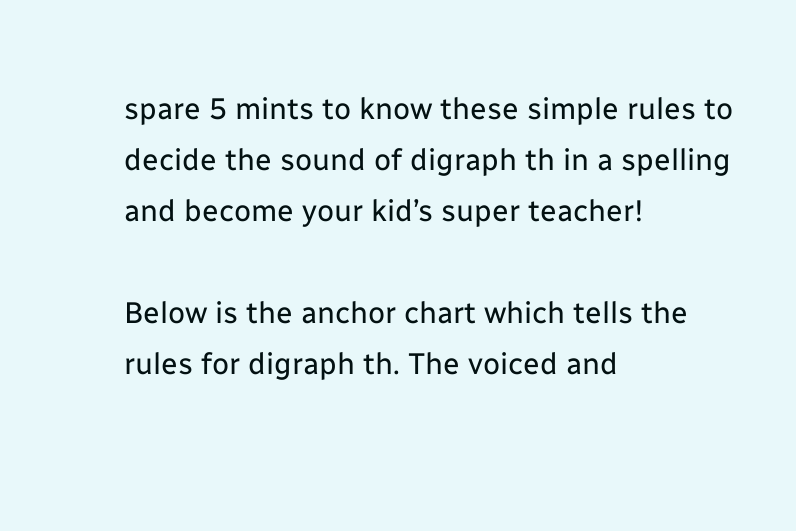spare 5 mints to know these simple rules to decide the sound of digraph th in a spelling and become your kid’s super teacher!

Below is the anchor chart which tells the rules for digraph th. The voiced and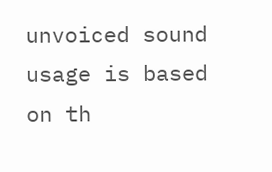unvoiced sound usage is based on th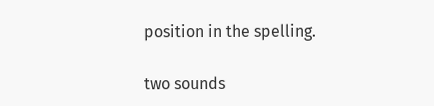position in the spelling.

two sounds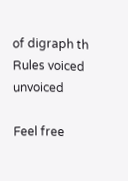of digraph th Rules voiced unvoiced

Feel free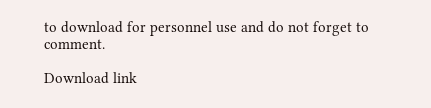to download for personnel use and do not forget to comment.

Download link